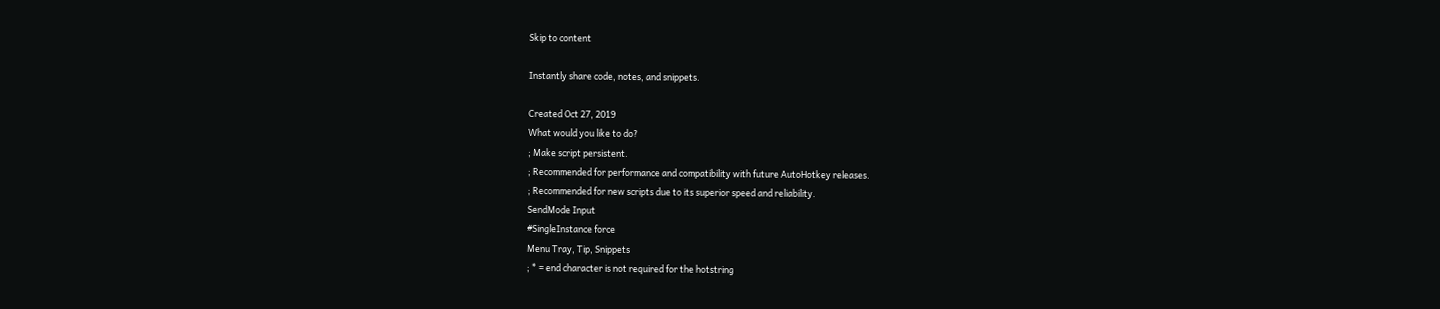Skip to content

Instantly share code, notes, and snippets.

Created Oct 27, 2019
What would you like to do?
; Make script persistent.
; Recommended for performance and compatibility with future AutoHotkey releases.
; Recommended for new scripts due to its superior speed and reliability.
SendMode Input
#SingleInstance force
Menu Tray, Tip, Snippets
; * = end character is not required for the hotstring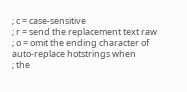; c = case-sensitive
; r = send the replacement text raw
; o = omit the ending character of auto-replace hotstrings when
; the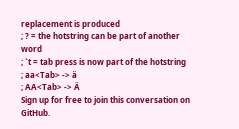replacement is produced
; ? = the hotstring can be part of another word
; `t = tab press is now part of the hotstring
; aa<Tab> -> ä
; AA<Tab> -> Ä
Sign up for free to join this conversation on GitHub.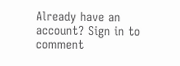Already have an account? Sign in to comment